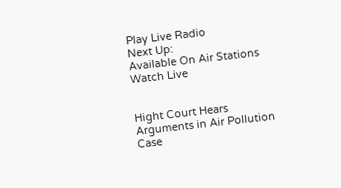Play Live Radio
Next Up:
Available On Air Stations
Watch Live


Hight Court Hears Arguments in Air Pollution Case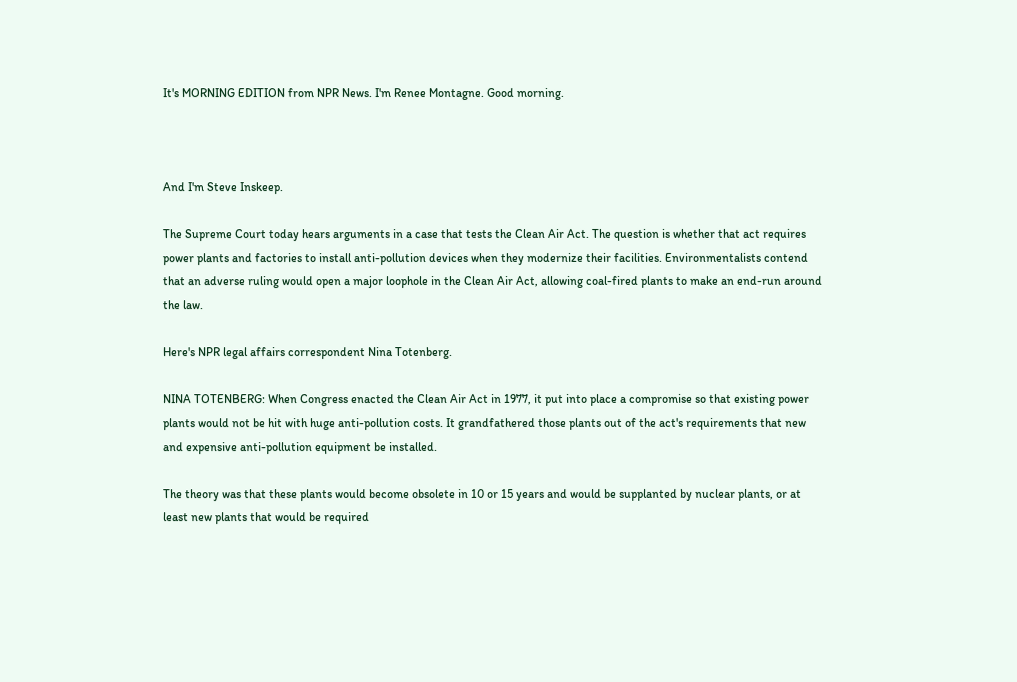It's MORNING EDITION from NPR News. I'm Renee Montagne. Good morning.



And I'm Steve Inskeep.

The Supreme Court today hears arguments in a case that tests the Clean Air Act. The question is whether that act requires power plants and factories to install anti-pollution devices when they modernize their facilities. Environmentalists contend that an adverse ruling would open a major loophole in the Clean Air Act, allowing coal-fired plants to make an end-run around the law.

Here's NPR legal affairs correspondent Nina Totenberg.

NINA TOTENBERG: When Congress enacted the Clean Air Act in 1977, it put into place a compromise so that existing power plants would not be hit with huge anti-pollution costs. It grandfathered those plants out of the act's requirements that new and expensive anti-pollution equipment be installed.

The theory was that these plants would become obsolete in 10 or 15 years and would be supplanted by nuclear plants, or at least new plants that would be required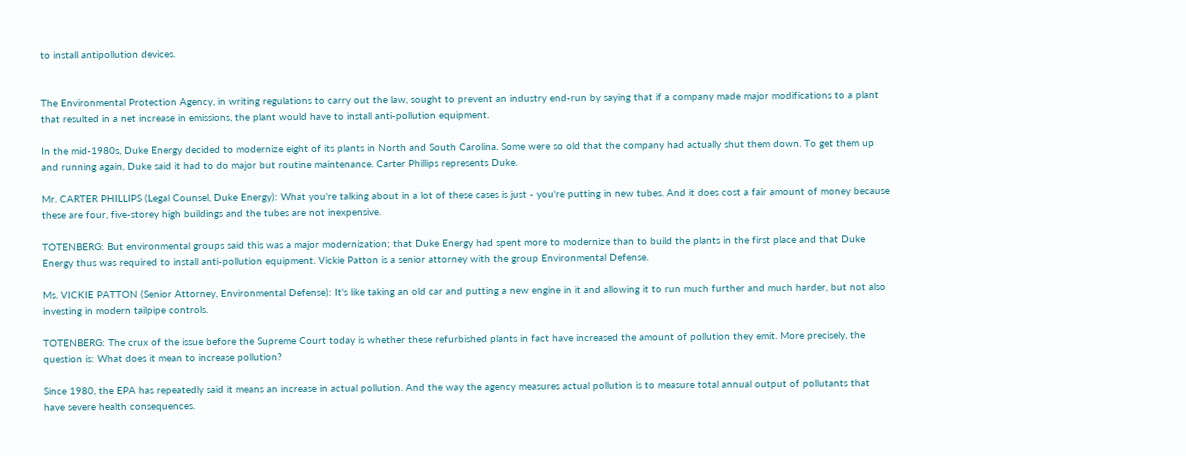to install antipollution devices.


The Environmental Protection Agency, in writing regulations to carry out the law, sought to prevent an industry end-run by saying that if a company made major modifications to a plant that resulted in a net increase in emissions, the plant would have to install anti-pollution equipment.

In the mid-1980s, Duke Energy decided to modernize eight of its plants in North and South Carolina. Some were so old that the company had actually shut them down. To get them up and running again, Duke said it had to do major but routine maintenance. Carter Phillips represents Duke.

Mr. CARTER PHILLIPS (Legal Counsel, Duke Energy): What you're talking about in a lot of these cases is just - you're putting in new tubes. And it does cost a fair amount of money because these are four, five-storey high buildings and the tubes are not inexpensive.

TOTENBERG: But environmental groups said this was a major modernization; that Duke Energy had spent more to modernize than to build the plants in the first place and that Duke Energy thus was required to install anti-pollution equipment. Vickie Patton is a senior attorney with the group Environmental Defense.

Ms. VICKIE PATTON (Senior Attorney, Environmental Defense): It's like taking an old car and putting a new engine in it and allowing it to run much further and much harder, but not also investing in modern tailpipe controls.

TOTENBERG: The crux of the issue before the Supreme Court today is whether these refurbished plants in fact have increased the amount of pollution they emit. More precisely, the question is: What does it mean to increase pollution?

Since 1980, the EPA has repeatedly said it means an increase in actual pollution. And the way the agency measures actual pollution is to measure total annual output of pollutants that have severe health consequences.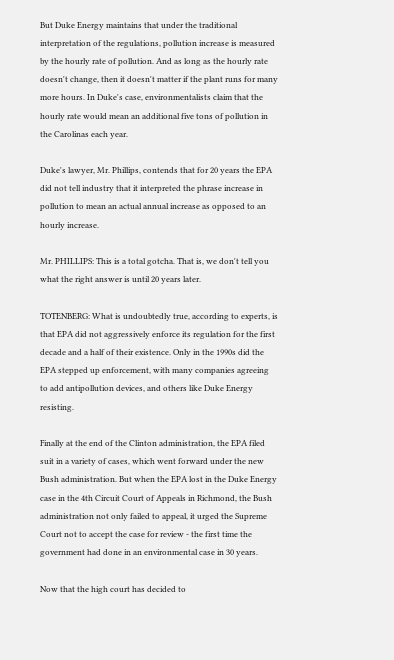But Duke Energy maintains that under the traditional interpretation of the regulations, pollution increase is measured by the hourly rate of pollution. And as long as the hourly rate doesn't change, then it doesn't matter if the plant runs for many more hours. In Duke's case, environmentalists claim that the hourly rate would mean an additional five tons of pollution in the Carolinas each year.

Duke's lawyer, Mr. Phillips, contends that for 20 years the EPA did not tell industry that it interpreted the phrase increase in pollution to mean an actual annual increase as opposed to an hourly increase.

Mr. PHILLIPS: This is a total gotcha. That is, we don't tell you what the right answer is until 20 years later.

TOTENBERG: What is undoubtedly true, according to experts, is that EPA did not aggressively enforce its regulation for the first decade and a half of their existence. Only in the 1990s did the EPA stepped up enforcement, with many companies agreeing to add antipollution devices, and others like Duke Energy resisting.

Finally at the end of the Clinton administration, the EPA filed suit in a variety of cases, which went forward under the new Bush administration. But when the EPA lost in the Duke Energy case in the 4th Circuit Court of Appeals in Richmond, the Bush administration not only failed to appeal, it urged the Supreme Court not to accept the case for review - the first time the government had done in an environmental case in 30 years.

Now that the high court has decided to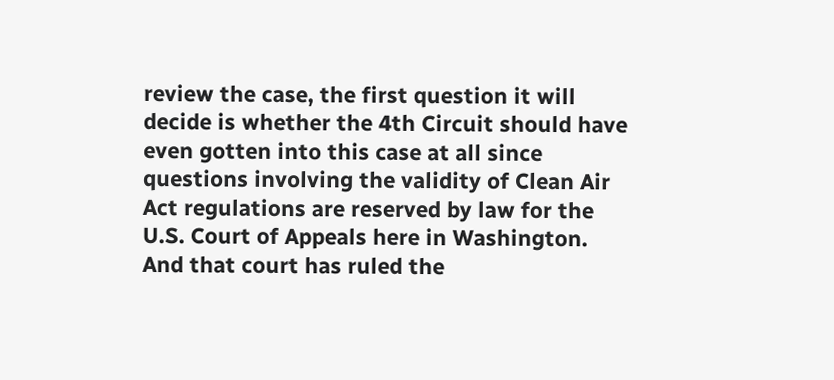review the case, the first question it will decide is whether the 4th Circuit should have even gotten into this case at all since questions involving the validity of Clean Air Act regulations are reserved by law for the U.S. Court of Appeals here in Washington. And that court has ruled the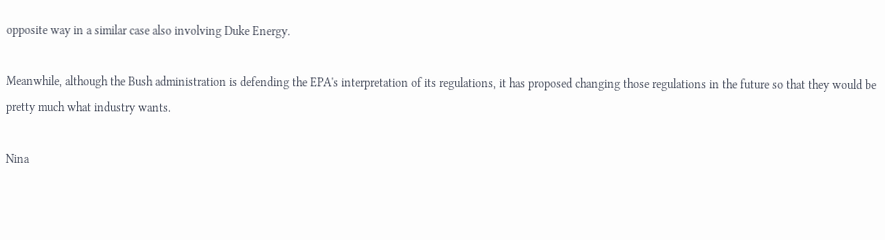opposite way in a similar case also involving Duke Energy.

Meanwhile, although the Bush administration is defending the EPA's interpretation of its regulations, it has proposed changing those regulations in the future so that they would be pretty much what industry wants.

Nina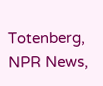Totenberg, NPR News,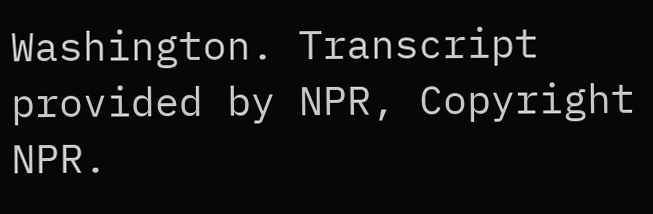Washington. Transcript provided by NPR, Copyright NPR.